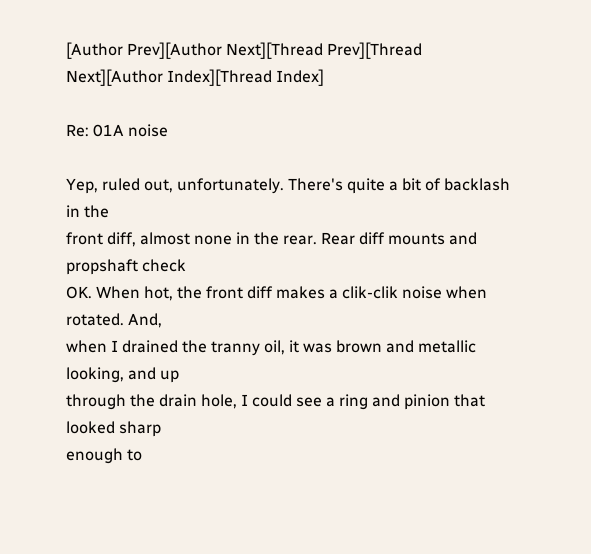[Author Prev][Author Next][Thread Prev][Thread Next][Author Index][Thread Index]

Re: 01A noise

Yep, ruled out, unfortunately. There's quite a bit of backlash in the
front diff, almost none in the rear. Rear diff mounts and propshaft check
OK. When hot, the front diff makes a clik-clik noise when rotated. And,
when I drained the tranny oil, it was brown and metallic looking, and up
through the drain hole, I could see a ring and pinion that looked sharp
enough to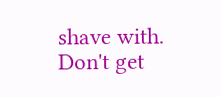shave with. Don't get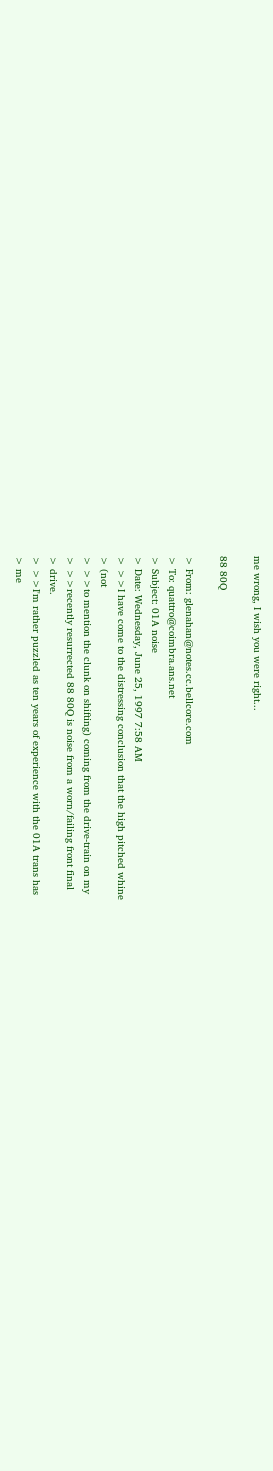me wrong, I wish you were right...

88 80Q

> From: glenahan@notes.cc.bellcore.com
> To: quattro@coimbra.ans.net
> Subject: 01A noise
> Date: Wednesday, June 25, 1997 7:58 AM
> >>I have come to the distressing conclusion that the high pitched whine
> (not
> >>to mention the clunk on shifting) coming from the drive-train on my
> >>recently resurrected 88 80Q is noise from a worn/failing front final
> drive.
> >>I'm rather puzzled as ten years of experience with the 01A trans has
> me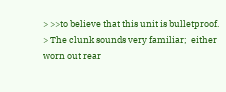> >>to believe that this unit is bulletproof.
> The clunk sounds very familiar;  either worn out rear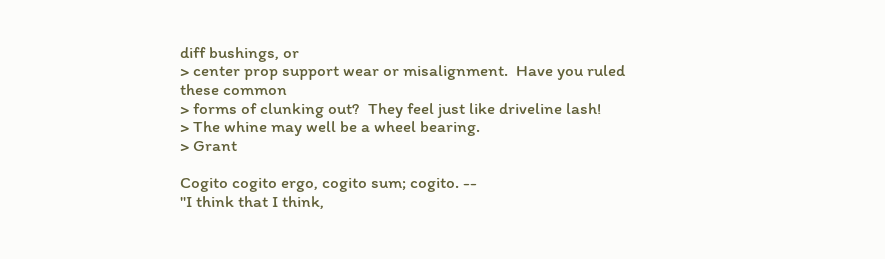diff bushings, or
> center prop support wear or misalignment.  Have you ruled these common
> forms of clunking out?  They feel just like driveline lash!
> The whine may well be a wheel bearing.
> Grant

Cogito cogito ergo, cogito sum; cogito. --
"I think that I think,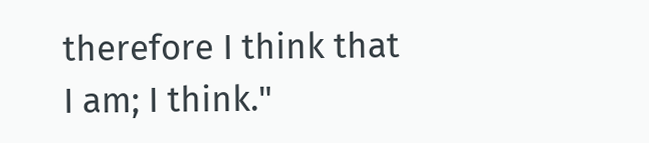therefore I think that I am; I think."